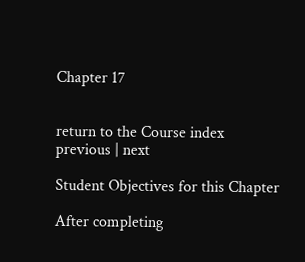Chapter 17


return to the Course index
previous | next

Student Objectives for this Chapter

After completing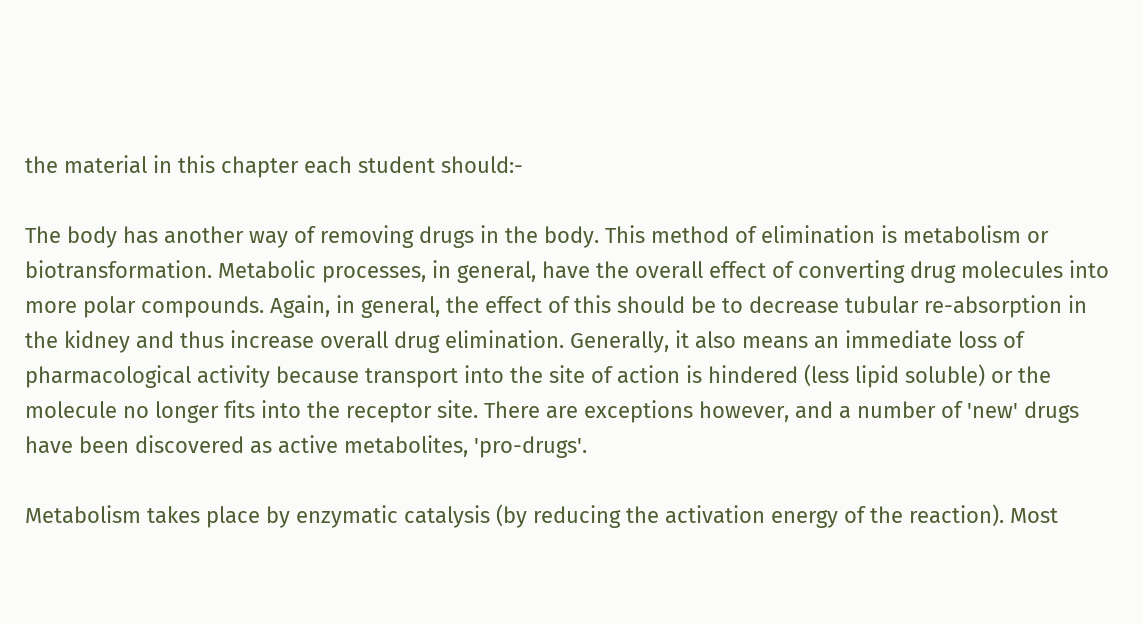the material in this chapter each student should:-

The body has another way of removing drugs in the body. This method of elimination is metabolism or biotransformation. Metabolic processes, in general, have the overall effect of converting drug molecules into more polar compounds. Again, in general, the effect of this should be to decrease tubular re-absorption in the kidney and thus increase overall drug elimination. Generally, it also means an immediate loss of pharmacological activity because transport into the site of action is hindered (less lipid soluble) or the molecule no longer fits into the receptor site. There are exceptions however, and a number of 'new' drugs have been discovered as active metabolites, 'pro-drugs'.

Metabolism takes place by enzymatic catalysis (by reducing the activation energy of the reaction). Most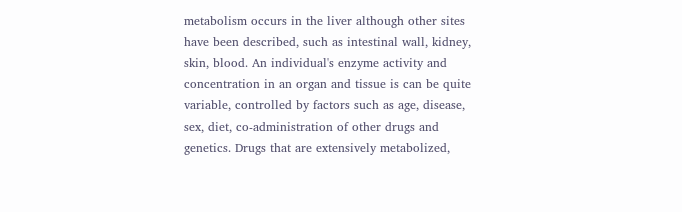metabolism occurs in the liver although other sites have been described, such as intestinal wall, kidney, skin, blood. An individual's enzyme activity and concentration in an organ and tissue is can be quite variable, controlled by factors such as age, disease, sex, diet, co-administration of other drugs and genetics. Drugs that are extensively metabolized,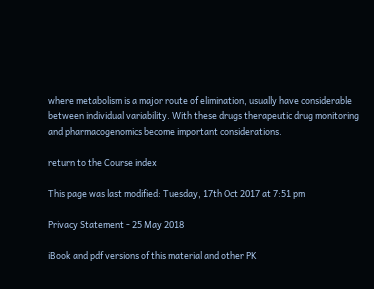where metabolism is a major route of elimination, usually have considerable between individual variability. With these drugs therapeutic drug monitoring and pharmacogenomics become important considerations.

return to the Course index

This page was last modified: Tuesday, 17th Oct 2017 at 7:51 pm

Privacy Statement - 25 May 2018

iBook and pdf versions of this material and other PK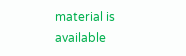material is available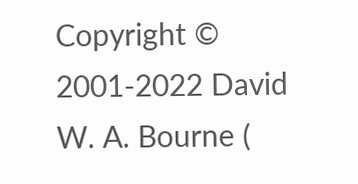Copyright © 2001-2022 David W. A. Bourne (